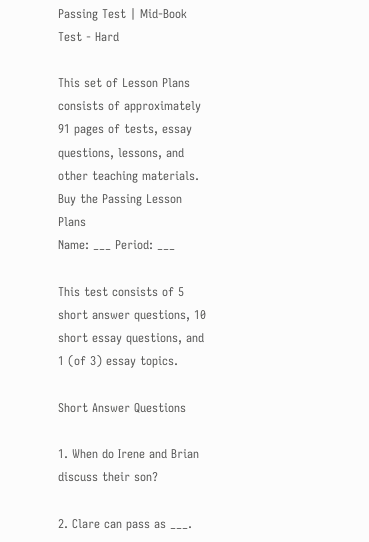Passing Test | Mid-Book Test - Hard

This set of Lesson Plans consists of approximately 91 pages of tests, essay questions, lessons, and other teaching materials.
Buy the Passing Lesson Plans
Name: ___ Period: ___

This test consists of 5 short answer questions, 10 short essay questions, and 1 (of 3) essay topics.

Short Answer Questions

1. When do Irene and Brian discuss their son?

2. Clare can pass as ___.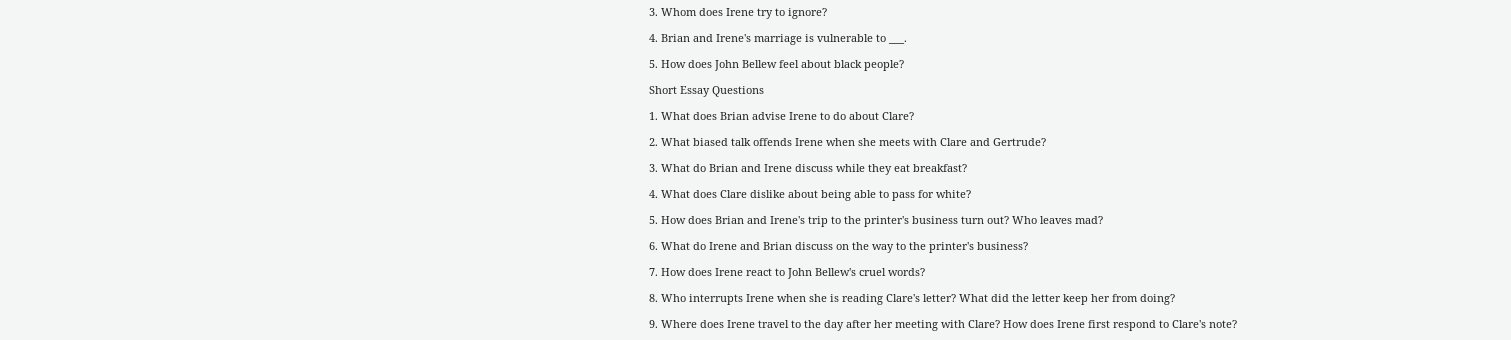3. Whom does Irene try to ignore?

4. Brian and Irene's marriage is vulnerable to ___.

5. How does John Bellew feel about black people?

Short Essay Questions

1. What does Brian advise Irene to do about Clare?

2. What biased talk offends Irene when she meets with Clare and Gertrude?

3. What do Brian and Irene discuss while they eat breakfast?

4. What does Clare dislike about being able to pass for white?

5. How does Brian and Irene's trip to the printer's business turn out? Who leaves mad?

6. What do Irene and Brian discuss on the way to the printer's business?

7. How does Irene react to John Bellew's cruel words?

8. Who interrupts Irene when she is reading Clare's letter? What did the letter keep her from doing?

9. Where does Irene travel to the day after her meeting with Clare? How does Irene first respond to Clare's note?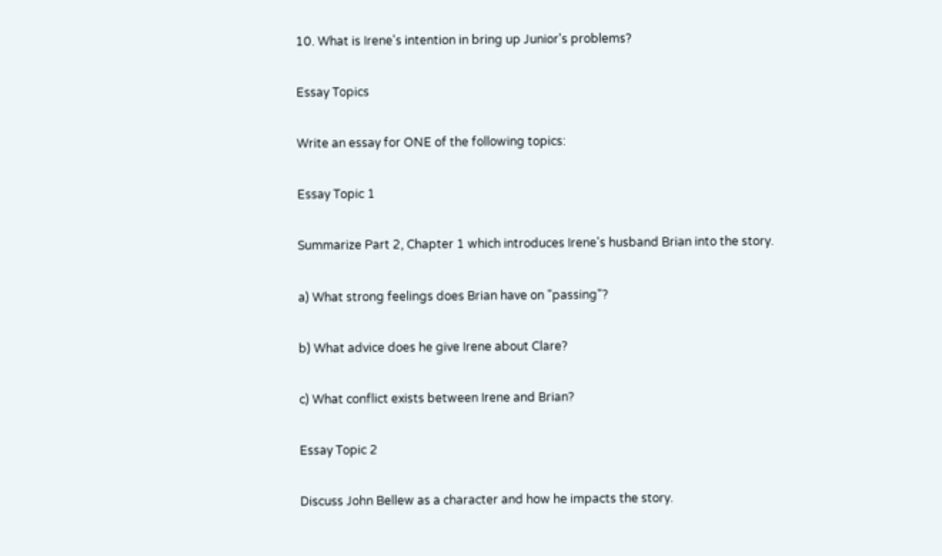10. What is Irene's intention in bring up Junior's problems?

Essay Topics

Write an essay for ONE of the following topics:

Essay Topic 1

Summarize Part 2, Chapter 1 which introduces Irene's husband Brian into the story.

a) What strong feelings does Brian have on "passing"?

b) What advice does he give Irene about Clare?

c) What conflict exists between Irene and Brian?

Essay Topic 2

Discuss John Bellew as a character and how he impacts the story.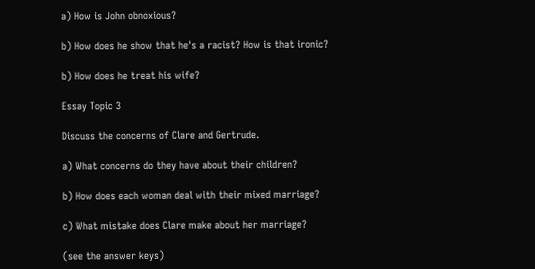a) How is John obnoxious?

b) How does he show that he's a racist? How is that ironic?

b) How does he treat his wife?

Essay Topic 3

Discuss the concerns of Clare and Gertrude.

a) What concerns do they have about their children?

b) How does each woman deal with their mixed marriage?

c) What mistake does Clare make about her marriage?

(see the answer keys)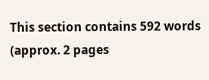This section contains 592 words
(approx. 2 pages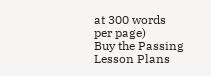at 300 words per page)
Buy the Passing Lesson Plans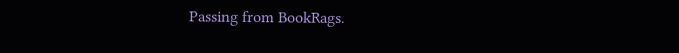Passing from BookRags.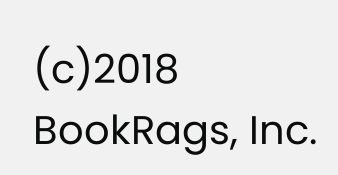(c)2018 BookRags, Inc.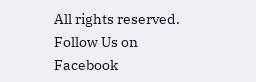All rights reserved.
Follow Us on Facebook